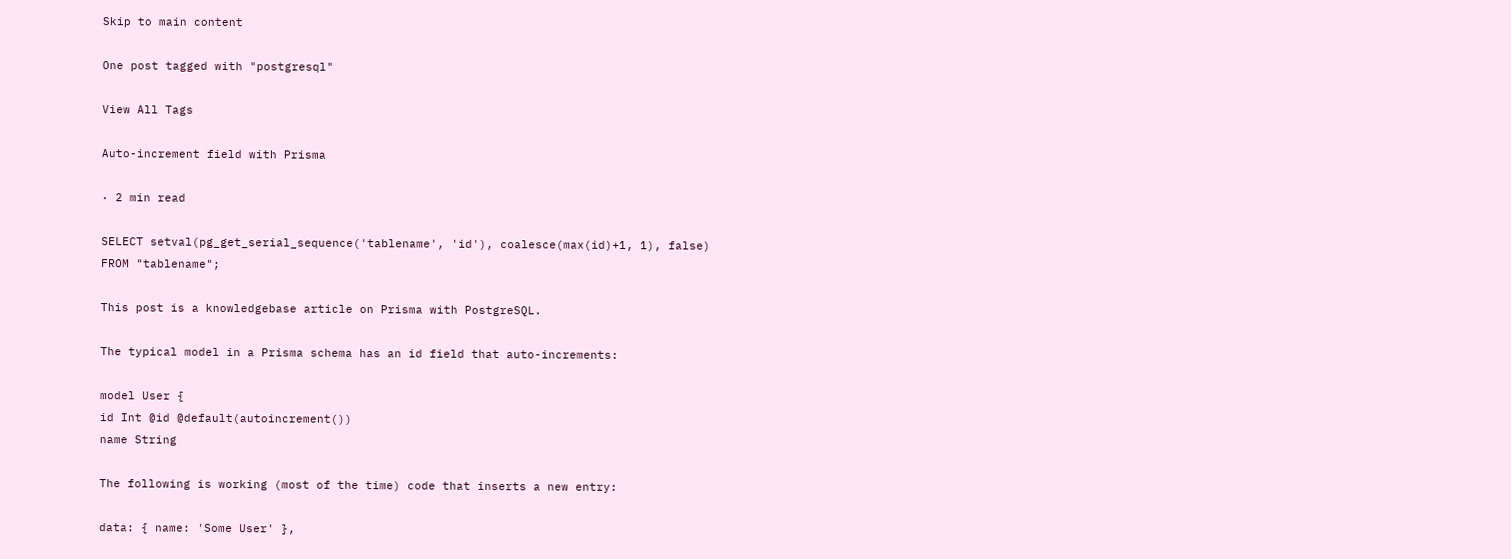Skip to main content

One post tagged with "postgresql"

View All Tags

Auto-increment field with Prisma

· 2 min read

SELECT setval(pg_get_serial_sequence('tablename', 'id'), coalesce(max(id)+1, 1), false) FROM "tablename";

This post is a knowledgebase article on Prisma with PostgreSQL.

The typical model in a Prisma schema has an id field that auto-increments:

model User {
id Int @id @default(autoincrement())
name String

The following is working (most of the time) code that inserts a new entry:

data: { name: 'Some User' },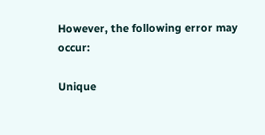However, the following error may occur:

Unique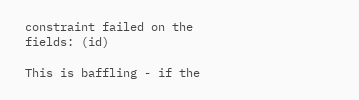constraint failed on the fields: (id)

This is baffling - if the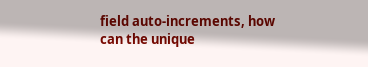field auto-increments, how can the unique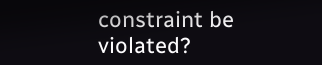constraint be violated?